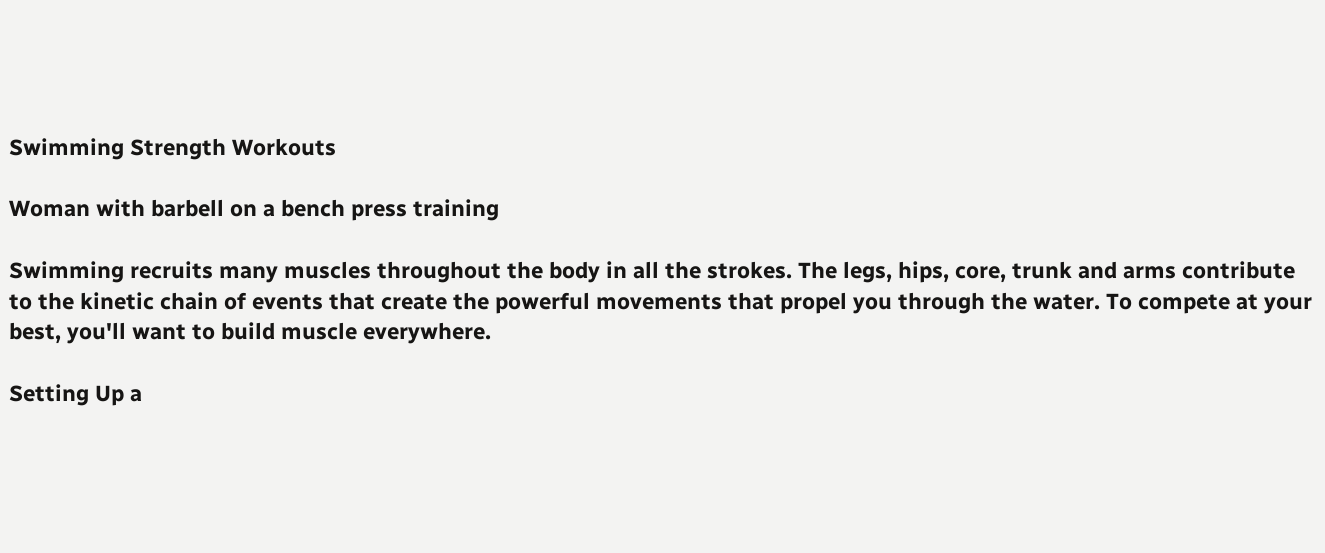Swimming Strength Workouts

Woman with barbell on a bench press training

Swimming recruits many muscles throughout the body in all the strokes. The legs, hips, core, trunk and arms contribute to the kinetic chain of events that create the powerful movements that propel you through the water. To compete at your best, you'll want to build muscle everywhere.

Setting Up a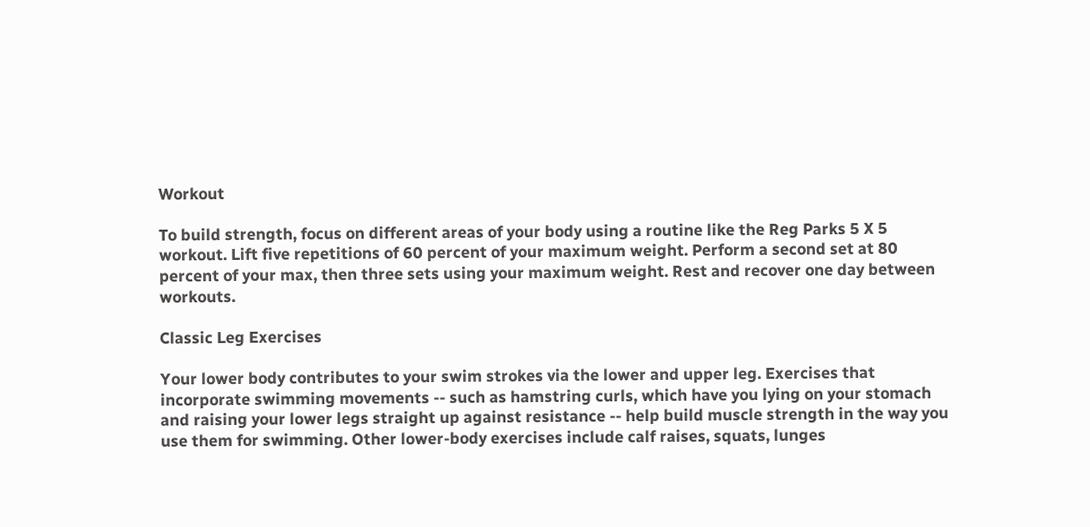Workout

To build strength, focus on different areas of your body using a routine like the Reg Parks 5 X 5 workout. Lift five repetitions of 60 percent of your maximum weight. Perform a second set at 80 percent of your max, then three sets using your maximum weight. Rest and recover one day between workouts.

Classic Leg Exercises

Your lower body contributes to your swim strokes via the lower and upper leg. Exercises that incorporate swimming movements -- such as hamstring curls, which have you lying on your stomach and raising your lower legs straight up against resistance -- help build muscle strength in the way you use them for swimming. Other lower-body exercises include calf raises, squats, lunges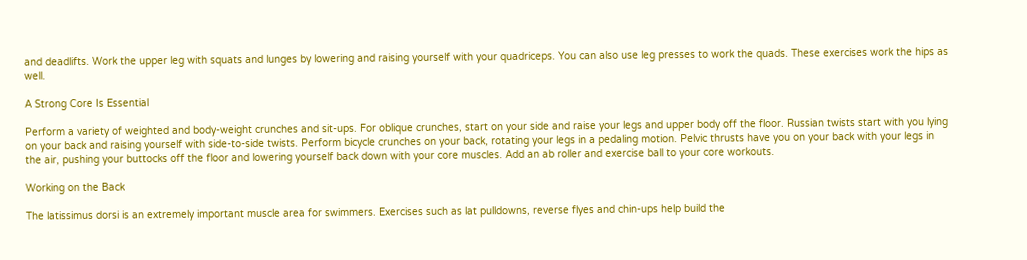and deadlifts. Work the upper leg with squats and lunges by lowering and raising yourself with your quadriceps. You can also use leg presses to work the quads. These exercises work the hips as well.

A Strong Core Is Essential

Perform a variety of weighted and body-weight crunches and sit-ups. For oblique crunches, start on your side and raise your legs and upper body off the floor. Russian twists start with you lying on your back and raising yourself with side-to-side twists. Perform bicycle crunches on your back, rotating your legs in a pedaling motion. Pelvic thrusts have you on your back with your legs in the air, pushing your buttocks off the floor and lowering yourself back down with your core muscles. Add an ab roller and exercise ball to your core workouts.

Working on the Back

The latissimus dorsi is an extremely important muscle area for swimmers. Exercises such as lat pulldowns, reverse flyes and chin-ups help build the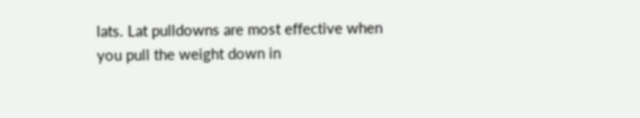lats. Lat pulldowns are most effective when you pull the weight down in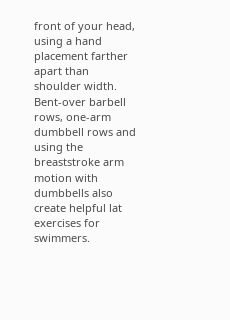front of your head, using a hand placement farther apart than shoulder width. Bent-over barbell rows, one-arm dumbbell rows and using the breaststroke arm motion with dumbbells also create helpful lat exercises for swimmers.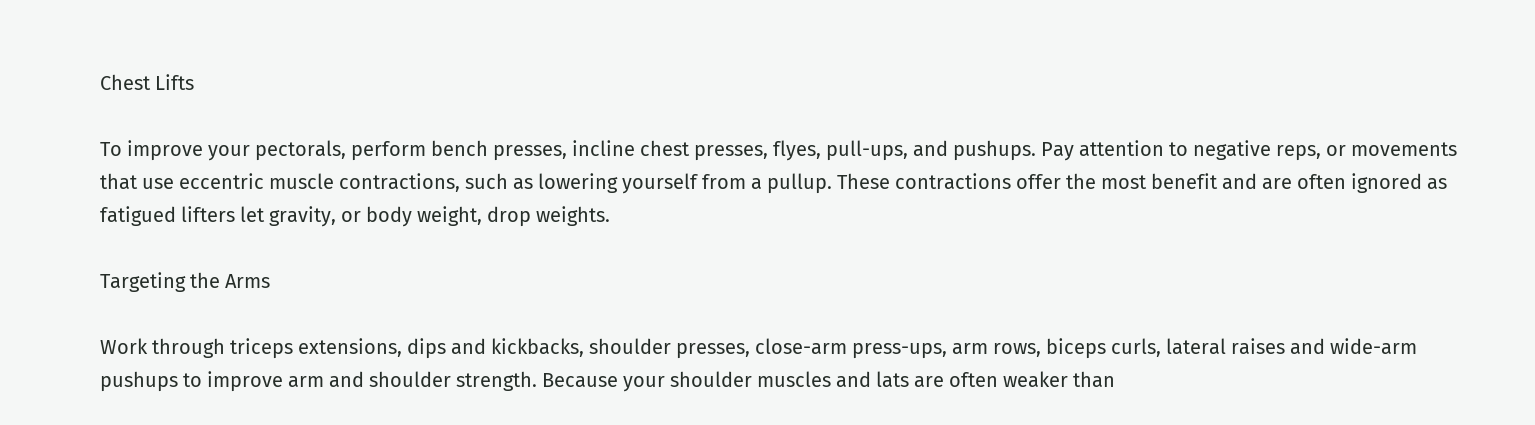Chest Lifts

To improve your pectorals, perform bench presses, incline chest presses, flyes, pull-ups, and pushups. Pay attention to negative reps, or movements that use eccentric muscle contractions, such as lowering yourself from a pullup. These contractions offer the most benefit and are often ignored as fatigued lifters let gravity, or body weight, drop weights.

Targeting the Arms

Work through triceps extensions, dips and kickbacks, shoulder presses, close-arm press-ups, arm rows, biceps curls, lateral raises and wide-arm pushups to improve arm and shoulder strength. Because your shoulder muscles and lats are often weaker than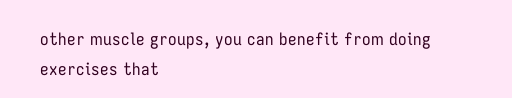other muscle groups, you can benefit from doing exercises that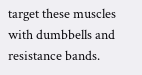target these muscles with dumbbells and resistance bands.